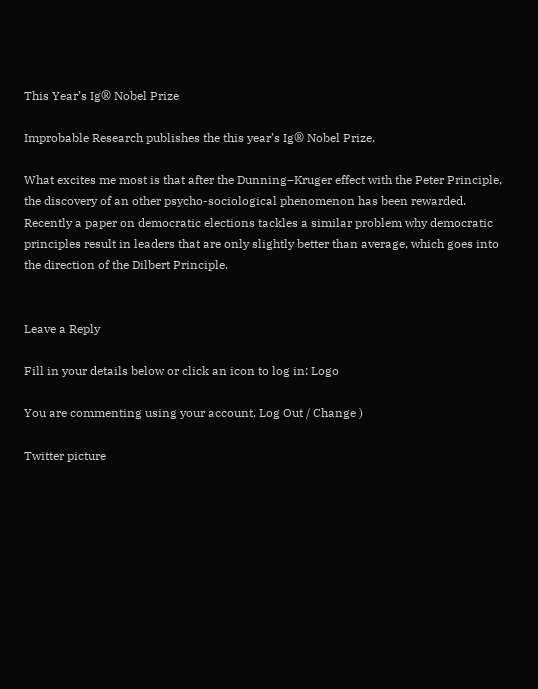This Year’s Ig® Nobel Prize

Improbable Research publishes the this year’s Ig® Nobel Prize.

What excites me most is that after the Dunning–Kruger effect with the Peter Principle, the discovery of an other psycho-sociological phenomenon has been rewarded. Recently a paper on democratic elections tackles a similar problem why democratic principles result in leaders that are only slightly better than average, which goes into the direction of the Dilbert Principle.


Leave a Reply

Fill in your details below or click an icon to log in: Logo

You are commenting using your account. Log Out / Change )

Twitter picture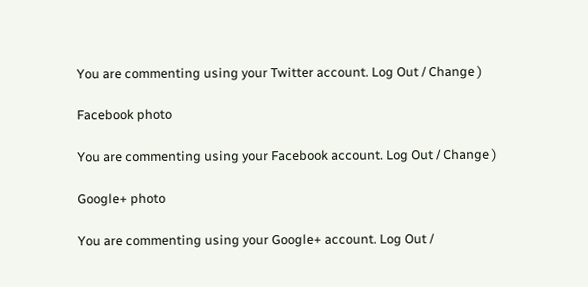You are commenting using your Twitter account. Log Out / Change )

Facebook photo

You are commenting using your Facebook account. Log Out / Change )

Google+ photo

You are commenting using your Google+ account. Log Out /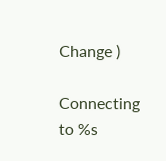Change )

Connecting to %s